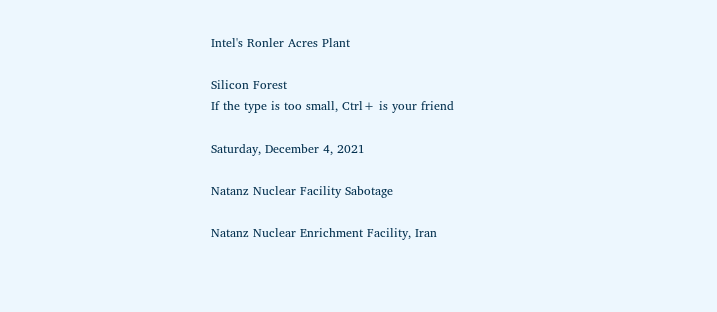Intel's Ronler Acres Plant

Silicon Forest
If the type is too small, Ctrl+ is your friend

Saturday, December 4, 2021

Natanz Nuclear Facility Sabotage

Natanz Nuclear Enrichment Facility, Iran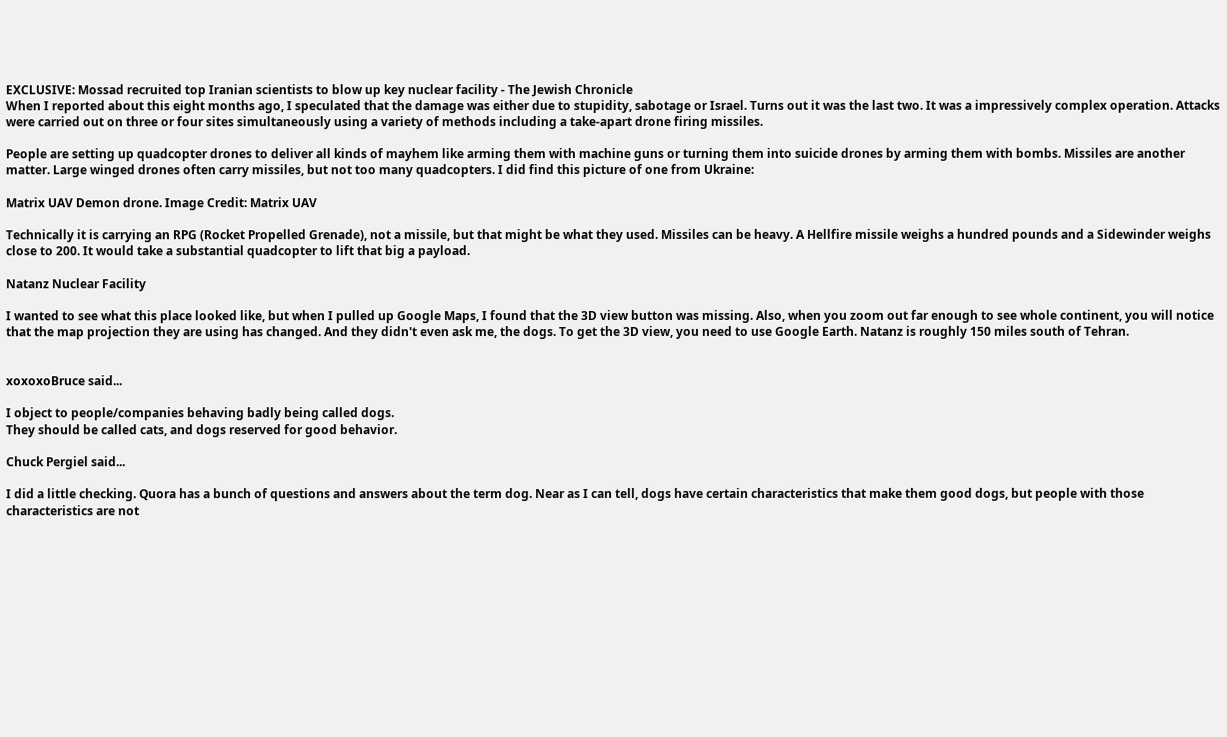EXCLUSIVE: Mossad recruited top Iranian scientists to blow up key nuclear facility - The Jewish Chronicle
When I reported about this eight months ago, I speculated that the damage was either due to stupidity, sabotage or Israel. Turns out it was the last two. It was a impressively complex operation. Attacks were carried out on three or four sites simultaneously using a variety of methods including a take-apart drone firing missiles.

People are setting up quadcopter drones to deliver all kinds of mayhem like arming them with machine guns or turning them into suicide drones by arming them with bombs. Missiles are another matter. Large winged drones often carry missiles, but not too many quadcopters. I did find this picture of one from Ukraine:

Matrix UAV Demon drone. Image Credit: Matrix UAV

Technically it is carrying an RPG (Rocket Propelled Grenade), not a missile, but that might be what they used. Missiles can be heavy. A Hellfire missile weighs a hundred pounds and a Sidewinder weighs close to 200. It would take a substantial quadcopter to lift that big a payload.

Natanz Nuclear Facility

I wanted to see what this place looked like, but when I pulled up Google Maps, I found that the 3D view button was missing. Also, when you zoom out far enough to see whole continent, you will notice that the map projection they are using has changed. And they didn't even ask me, the dogs. To get the 3D view, you need to use Google Earth. Natanz is roughly 150 miles south of Tehran.


xoxoxoBruce said...

I object to people/companies behaving badly being called dogs.
They should be called cats, and dogs reserved for good behavior.

Chuck Pergiel said...

I did a little checking. Quora has a bunch of questions and answers about the term dog. Near as I can tell, dogs have certain characteristics that make them good dogs, but people with those characteristics are not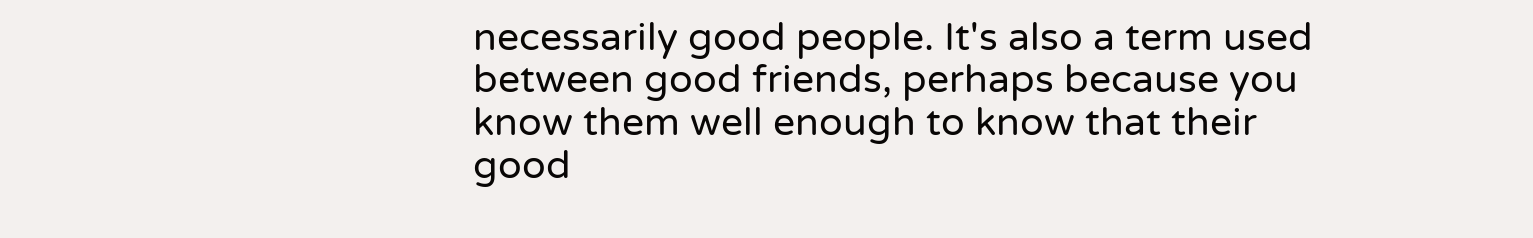necessarily good people. It's also a term used between good friends, perhaps because you know them well enough to know that their good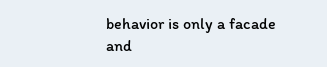behavior is only a facade and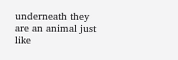underneath they are an animal just like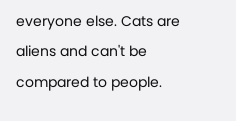everyone else. Cats are aliens and can't be compared to people.